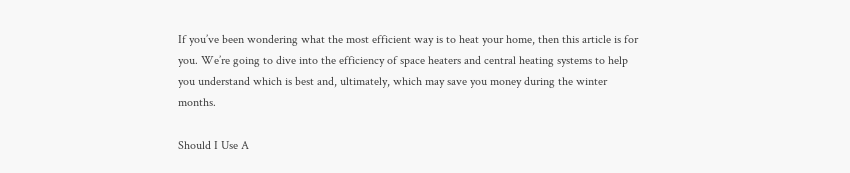If you’ve been wondering what the most efficient way is to heat your home, then this article is for you. We’re going to dive into the efficiency of space heaters and central heating systems to help you understand which is best and, ultimately, which may save you money during the winter months.

Should I Use A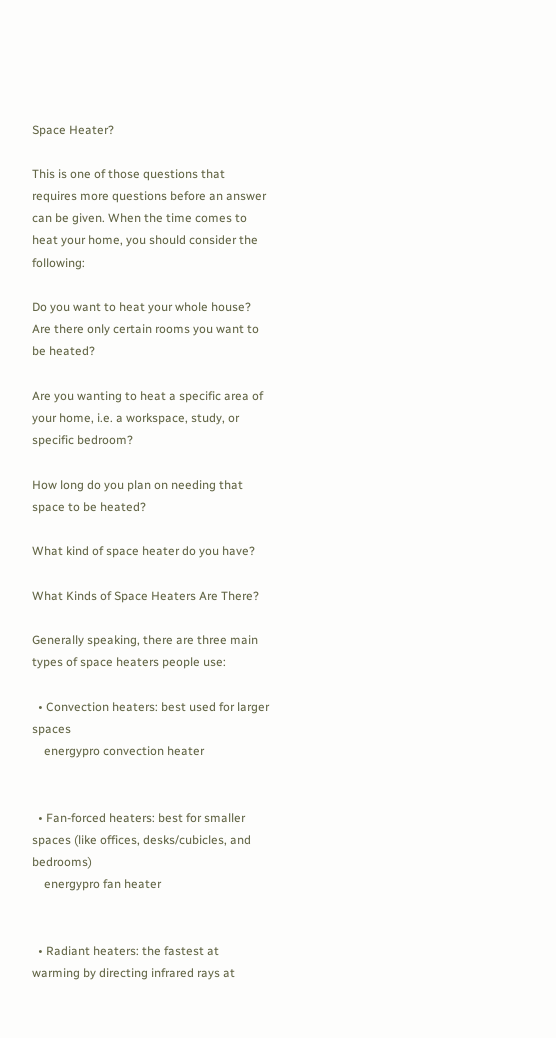Space Heater?

This is one of those questions that requires more questions before an answer can be given. When the time comes to heat your home, you should consider the following:

Do you want to heat your whole house? Are there only certain rooms you want to be heated?

Are you wanting to heat a specific area of your home, i.e. a workspace, study, or specific bedroom?

How long do you plan on needing that space to be heated?

What kind of space heater do you have?

What Kinds of Space Heaters Are There?

Generally speaking, there are three main types of space heaters people use:

  • Convection heaters: best used for larger spaces
    energypro convection heater


  • Fan-forced heaters: best for smaller spaces (like offices, desks/cubicles, and bedrooms)
    energypro fan heater


  • Radiant heaters: the fastest at warming by directing infrared rays at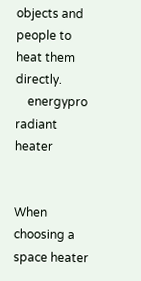objects and people to heat them directly.
    energypro radiant heater


When choosing a space heater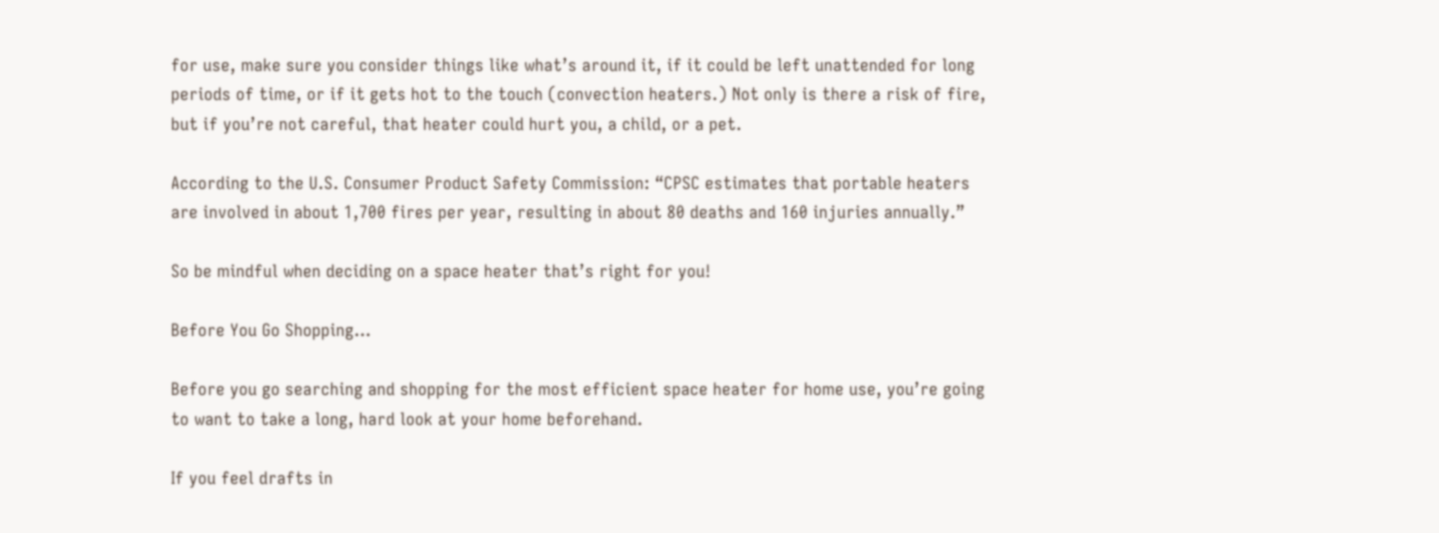for use, make sure you consider things like what’s around it, if it could be left unattended for long periods of time, or if it gets hot to the touch (convection heaters.) Not only is there a risk of fire, but if you’re not careful, that heater could hurt you, a child, or a pet.

According to the U.S. Consumer Product Safety Commission: “CPSC estimates that portable heaters are involved in about 1,700 fires per year, resulting in about 80 deaths and 160 injuries annually.”

So be mindful when deciding on a space heater that’s right for you!

Before You Go Shopping…

Before you go searching and shopping for the most efficient space heater for home use, you’re going to want to take a long, hard look at your home beforehand.

If you feel drafts in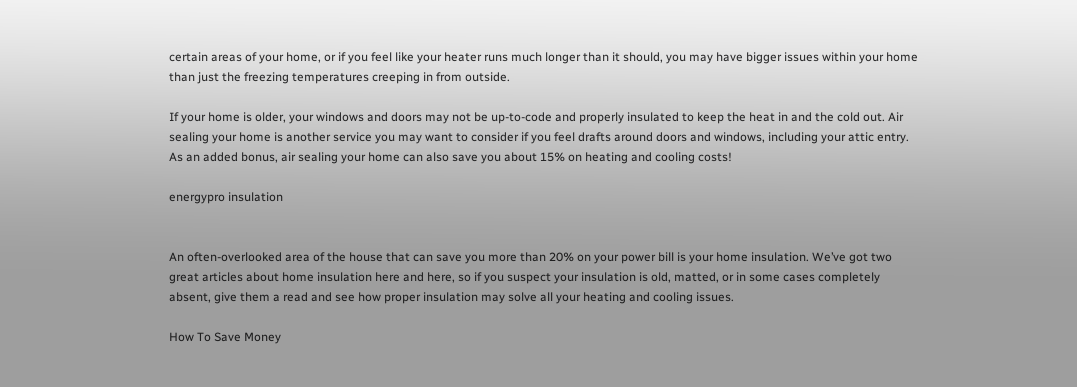certain areas of your home, or if you feel like your heater runs much longer than it should, you may have bigger issues within your home than just the freezing temperatures creeping in from outside.

If your home is older, your windows and doors may not be up-to-code and properly insulated to keep the heat in and the cold out. Air sealing your home is another service you may want to consider if you feel drafts around doors and windows, including your attic entry. As an added bonus, air sealing your home can also save you about 15% on heating and cooling costs!

energypro insulation


An often-overlooked area of the house that can save you more than 20% on your power bill is your home insulation. We’ve got two great articles about home insulation here and here, so if you suspect your insulation is old, matted, or in some cases completely absent, give them a read and see how proper insulation may solve all your heating and cooling issues.

How To Save Money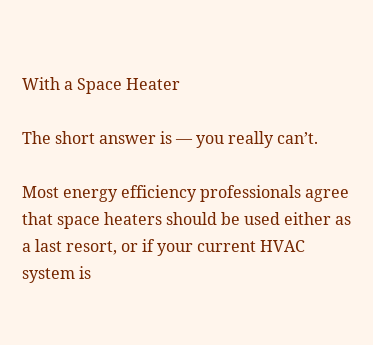With a Space Heater

The short answer is — you really can’t.

Most energy efficiency professionals agree that space heaters should be used either as a last resort, or if your current HVAC system is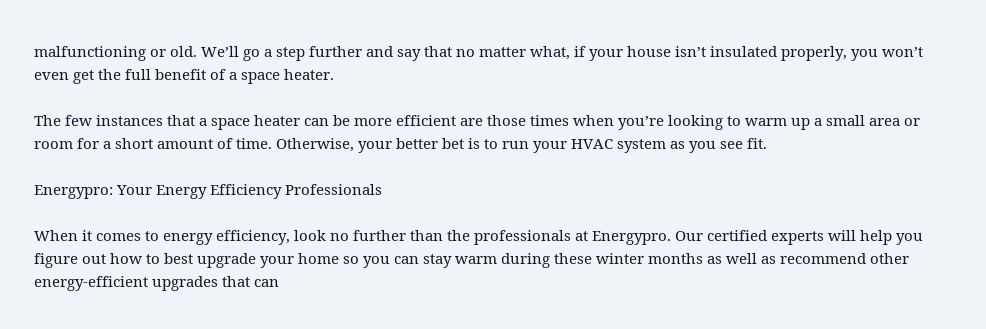malfunctioning or old. We’ll go a step further and say that no matter what, if your house isn’t insulated properly, you won’t even get the full benefit of a space heater.

The few instances that a space heater can be more efficient are those times when you’re looking to warm up a small area or room for a short amount of time. Otherwise, your better bet is to run your HVAC system as you see fit.

Energypro: Your Energy Efficiency Professionals

When it comes to energy efficiency, look no further than the professionals at Energypro. Our certified experts will help you figure out how to best upgrade your home so you can stay warm during these winter months as well as recommend other energy-efficient upgrades that can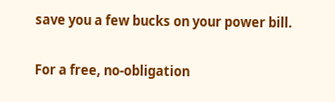save you a few bucks on your power bill.

For a free, no-obligation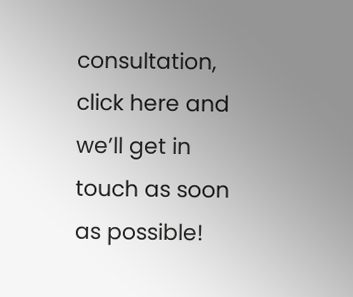consultation, click here and we’ll get in touch as soon as possible!